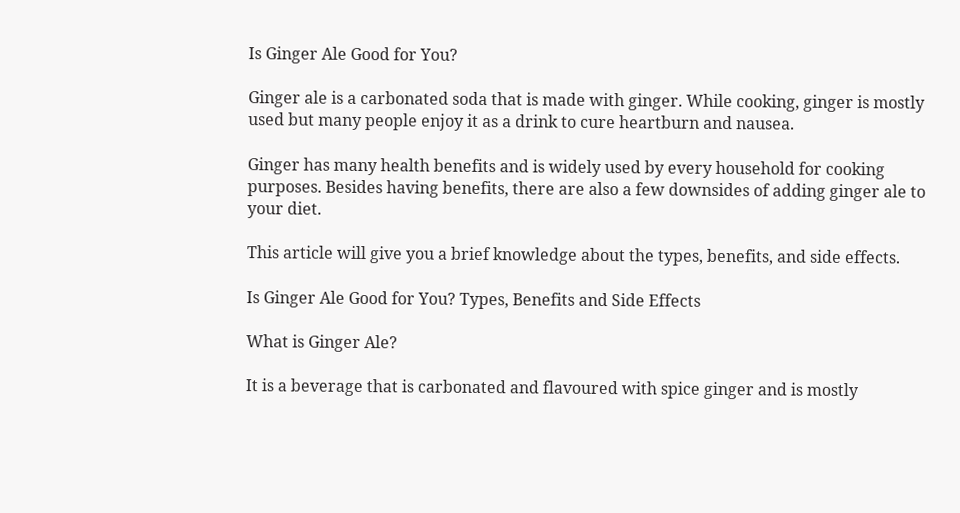Is Ginger Ale Good for You?

Ginger ale is a carbonated soda that is made with ginger. While cooking, ginger is mostly used but many people enjoy it as a drink to cure heartburn and nausea.

Ginger has many health benefits and is widely used by every household for cooking purposes. Besides having benefits, there are also a few downsides of adding ginger ale to your diet.

This article will give you a brief knowledge about the types, benefits, and side effects.

Is Ginger Ale Good for You? Types, Benefits and Side Effects

What is Ginger Ale?

It is a beverage that is carbonated and flavoured with spice ginger and is mostly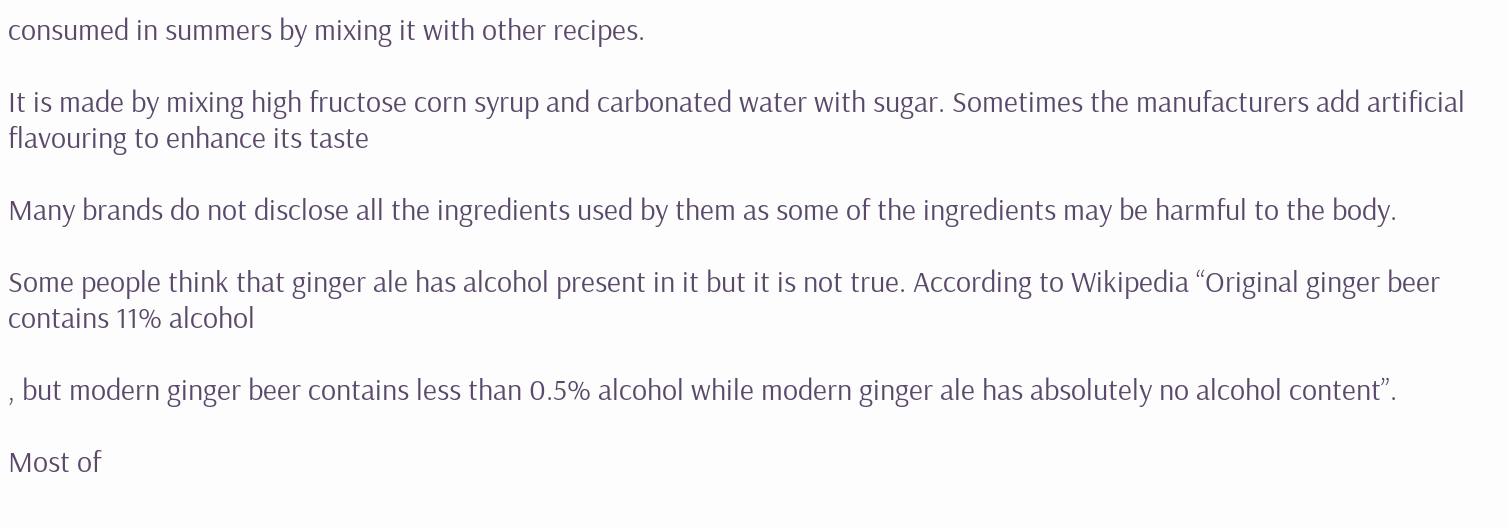consumed in summers by mixing it with other recipes.

It is made by mixing high fructose corn syrup and carbonated water with sugar. Sometimes the manufacturers add artificial flavouring to enhance its taste

Many brands do not disclose all the ingredients used by them as some of the ingredients may be harmful to the body.

Some people think that ginger ale has alcohol present in it but it is not true. According to Wikipedia “Original ginger beer contains 11% alcohol

, but modern ginger beer contains less than 0.5% alcohol while modern ginger ale has absolutely no alcohol content”.

Most of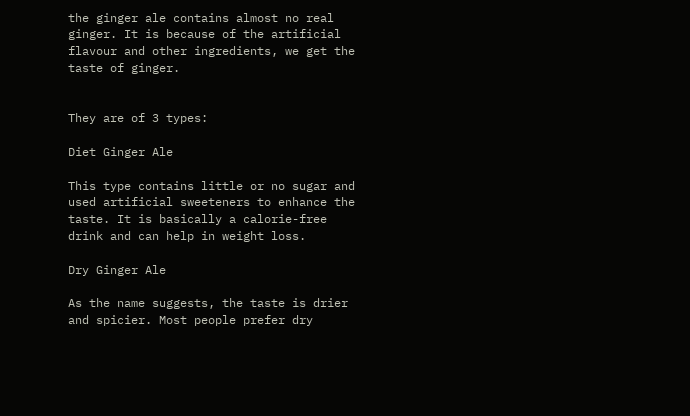the ginger ale contains almost no real ginger. It is because of the artificial flavour and other ingredients, we get the taste of ginger.


They are of 3 types:

Diet Ginger Ale

This type contains little or no sugar and used artificial sweeteners to enhance the taste. It is basically a calorie-free drink and can help in weight loss.

Dry Ginger Ale

As the name suggests, the taste is drier and spicier. Most people prefer dry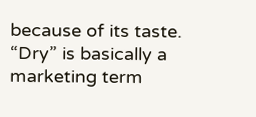because of its taste. “Dry” is basically a marketing term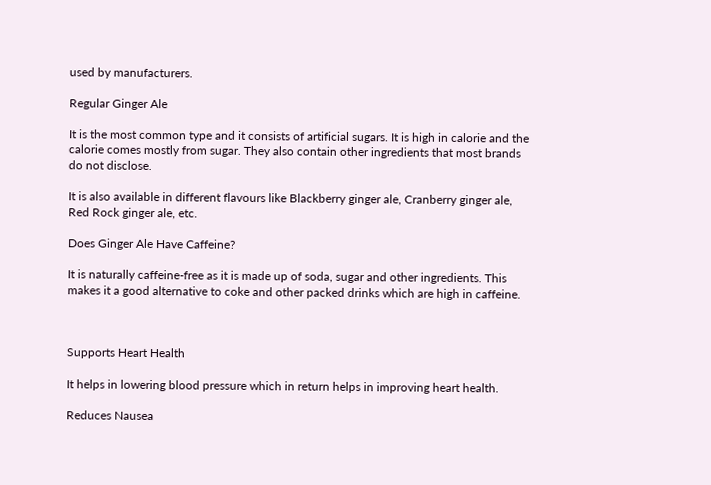used by manufacturers.

Regular Ginger Ale

It is the most common type and it consists of artificial sugars. It is high in calorie and the calorie comes mostly from sugar. They also contain other ingredients that most brands do not disclose.

It is also available in different flavours like Blackberry ginger ale, Cranberry ginger ale, Red Rock ginger ale, etc.

Does Ginger Ale Have Caffeine?

It is naturally caffeine-free as it is made up of soda, sugar and other ingredients. This makes it a good alternative to coke and other packed drinks which are high in caffeine.



Supports Heart Health

It helps in lowering blood pressure which in return helps in improving heart health.

Reduces Nausea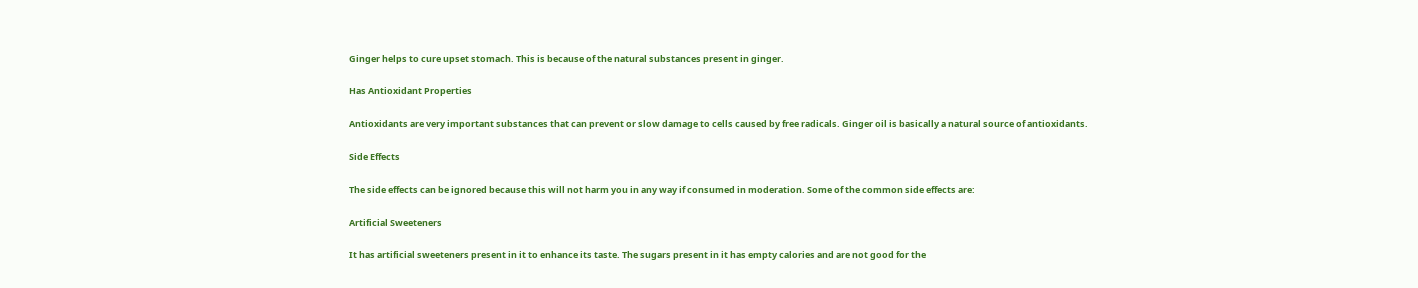Ginger helps to cure upset stomach. This is because of the natural substances present in ginger.

Has Antioxidant Properties

Antioxidants are very important substances that can prevent or slow damage to cells caused by free radicals. Ginger oil is basically a natural source of antioxidants.

Side Effects

The side effects can be ignored because this will not harm you in any way if consumed in moderation. Some of the common side effects are:

Artificial Sweeteners

It has artificial sweeteners present in it to enhance its taste. The sugars present in it has empty calories and are not good for the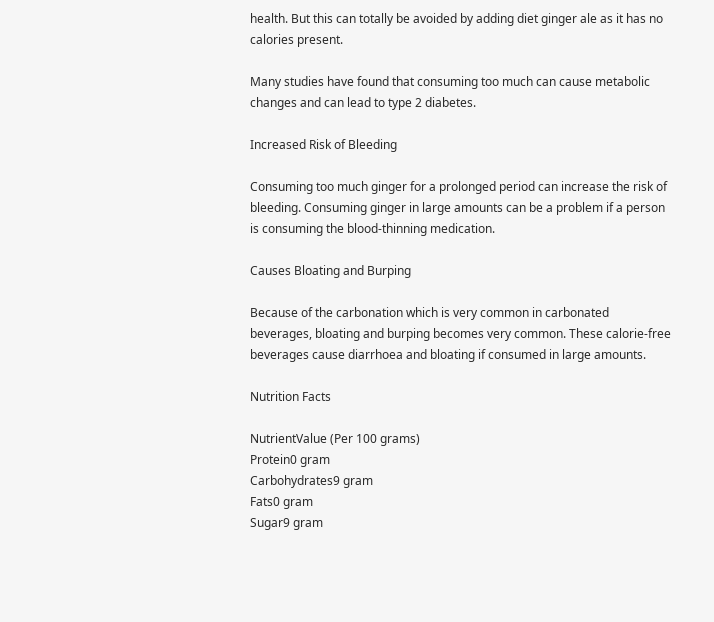health. But this can totally be avoided by adding diet ginger ale as it has no calories present.

Many studies have found that consuming too much can cause metabolic changes and can lead to type 2 diabetes.

Increased Risk of Bleeding

Consuming too much ginger for a prolonged period can increase the risk of bleeding. Consuming ginger in large amounts can be a problem if a person is consuming the blood-thinning medication.

Causes Bloating and Burping

Because of the carbonation which is very common in carbonated beverages, bloating and burping becomes very common. These calorie-free beverages cause diarrhoea and bloating if consumed in large amounts.

Nutrition Facts

NutrientValue (Per 100 grams)
Protein0 gram
Carbohydrates9 gram
Fats0 gram
Sugar9 gram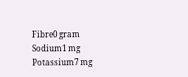Fibre0 gram
Sodium1 mg
Potassium7 mg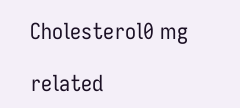Cholesterol0 mg

related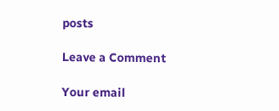posts

Leave a Comment

Your email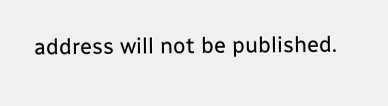address will not be published.